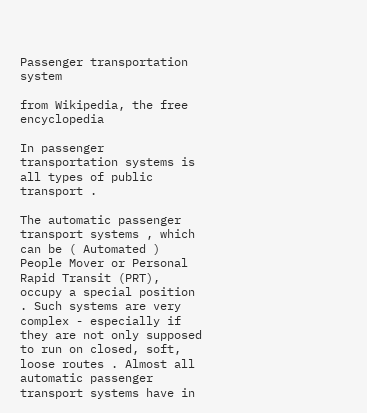Passenger transportation system

from Wikipedia, the free encyclopedia

In passenger transportation systems is all types of public transport .

The automatic passenger transport systems , which can be ( Automated ) People Mover or Personal Rapid Transit (PRT), occupy a special position . Such systems are very complex - especially if they are not only supposed to run on closed, soft, loose routes . Almost all automatic passenger transport systems have in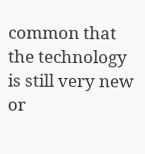common that the technology is still very new or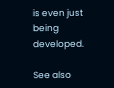is even just being developed.

See also